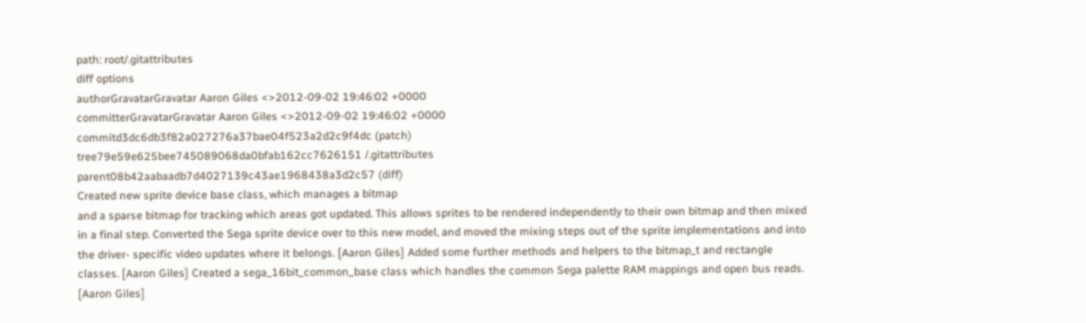path: root/.gitattributes
diff options
authorGravatarGravatar Aaron Giles <>2012-09-02 19:46:02 +0000
committerGravatarGravatar Aaron Giles <>2012-09-02 19:46:02 +0000
commitd3dc6db3f82a027276a37bae04f523a2d2c9f4dc (patch)
tree79e59e625bee745089068da0bfab162cc7626151 /.gitattributes
parent08b42aabaadb7d4027139c43ae1968438a3d2c57 (diff)
Created new sprite device base class, which manages a bitmap
and a sparse bitmap for tracking which areas got updated. This allows sprites to be rendered independently to their own bitmap and then mixed in a final step. Converted the Sega sprite device over to this new model, and moved the mixing steps out of the sprite implementations and into the driver- specific video updates where it belongs. [Aaron Giles] Added some further methods and helpers to the bitmap_t and rectangle classes. [Aaron Giles] Created a sega_16bit_common_base class which handles the common Sega palette RAM mappings and open bus reads. [Aaron Giles]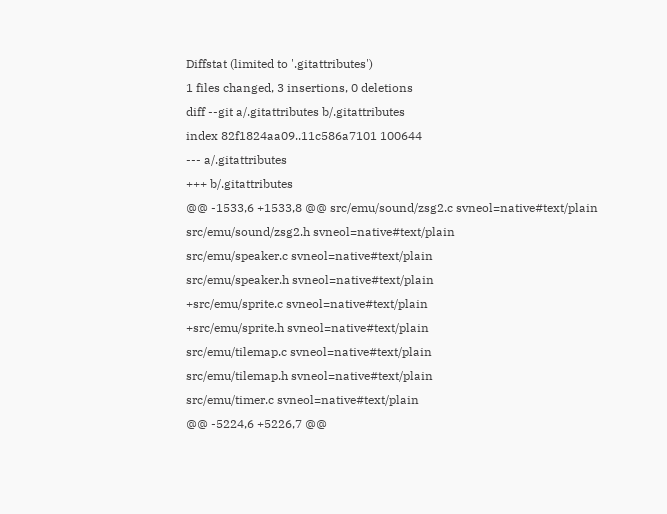Diffstat (limited to '.gitattributes')
1 files changed, 3 insertions, 0 deletions
diff --git a/.gitattributes b/.gitattributes
index 82f1824aa09..11c586a7101 100644
--- a/.gitattributes
+++ b/.gitattributes
@@ -1533,6 +1533,8 @@ src/emu/sound/zsg2.c svneol=native#text/plain
src/emu/sound/zsg2.h svneol=native#text/plain
src/emu/speaker.c svneol=native#text/plain
src/emu/speaker.h svneol=native#text/plain
+src/emu/sprite.c svneol=native#text/plain
+src/emu/sprite.h svneol=native#text/plain
src/emu/tilemap.c svneol=native#text/plain
src/emu/tilemap.h svneol=native#text/plain
src/emu/timer.c svneol=native#text/plain
@@ -5224,6 +5226,7 @@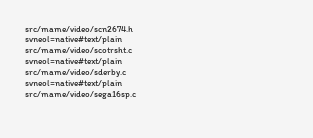src/mame/video/scn2674.h svneol=native#text/plain
src/mame/video/scotrsht.c svneol=native#text/plain
src/mame/video/sderby.c svneol=native#text/plain
src/mame/video/sega16sp.c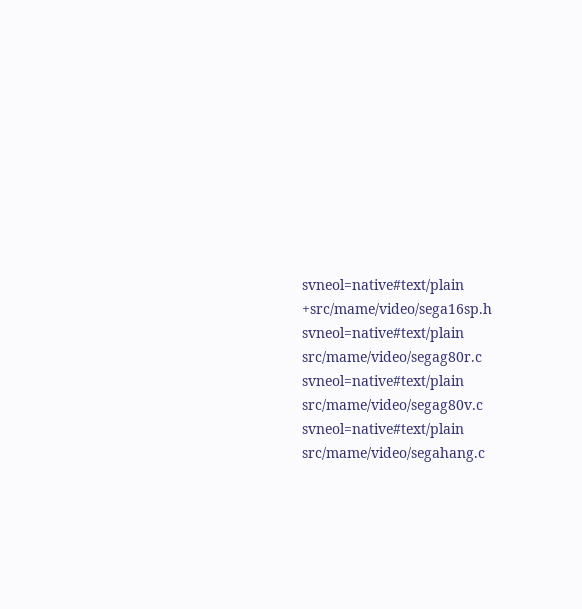svneol=native#text/plain
+src/mame/video/sega16sp.h svneol=native#text/plain
src/mame/video/segag80r.c svneol=native#text/plain
src/mame/video/segag80v.c svneol=native#text/plain
src/mame/video/segahang.c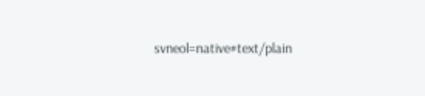svneol=native#text/plain